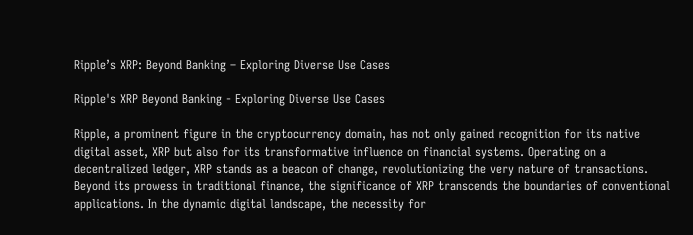Ripple’s XRP: Beyond Banking – Exploring Diverse Use Cases

Ripple's XRP Beyond Banking - Exploring Diverse Use Cases

Ripple, a prominent figure in the cryptocurrency domain, has not only gained recognition for its native digital asset, XRP but also for its transformative influence on financial systems. Operating on a decentralized ledger, XRP stands as a beacon of change, revolutionizing the very nature of transactions. Beyond its prowess in traditional finance, the significance of XRP transcends the boundaries of conventional applications. In the dynamic digital landscape, the necessity for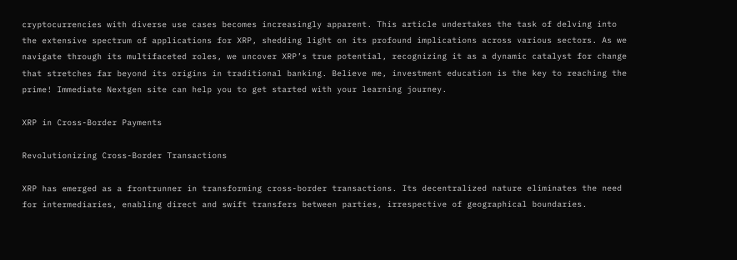cryptocurrencies with diverse use cases becomes increasingly apparent. This article undertakes the task of delving into the extensive spectrum of applications for XRP, shedding light on its profound implications across various sectors. As we navigate through its multifaceted roles, we uncover XRP’s true potential, recognizing it as a dynamic catalyst for change that stretches far beyond its origins in traditional banking. Believe me, investment education is the key to reaching the prime! Immediate Nextgen site can help you to get started with your learning journey.

XRP in Cross-Border Payments

Revolutionizing Cross-Border Transactions

XRP has emerged as a frontrunner in transforming cross-border transactions. Its decentralized nature eliminates the need for intermediaries, enabling direct and swift transfers between parties, irrespective of geographical boundaries.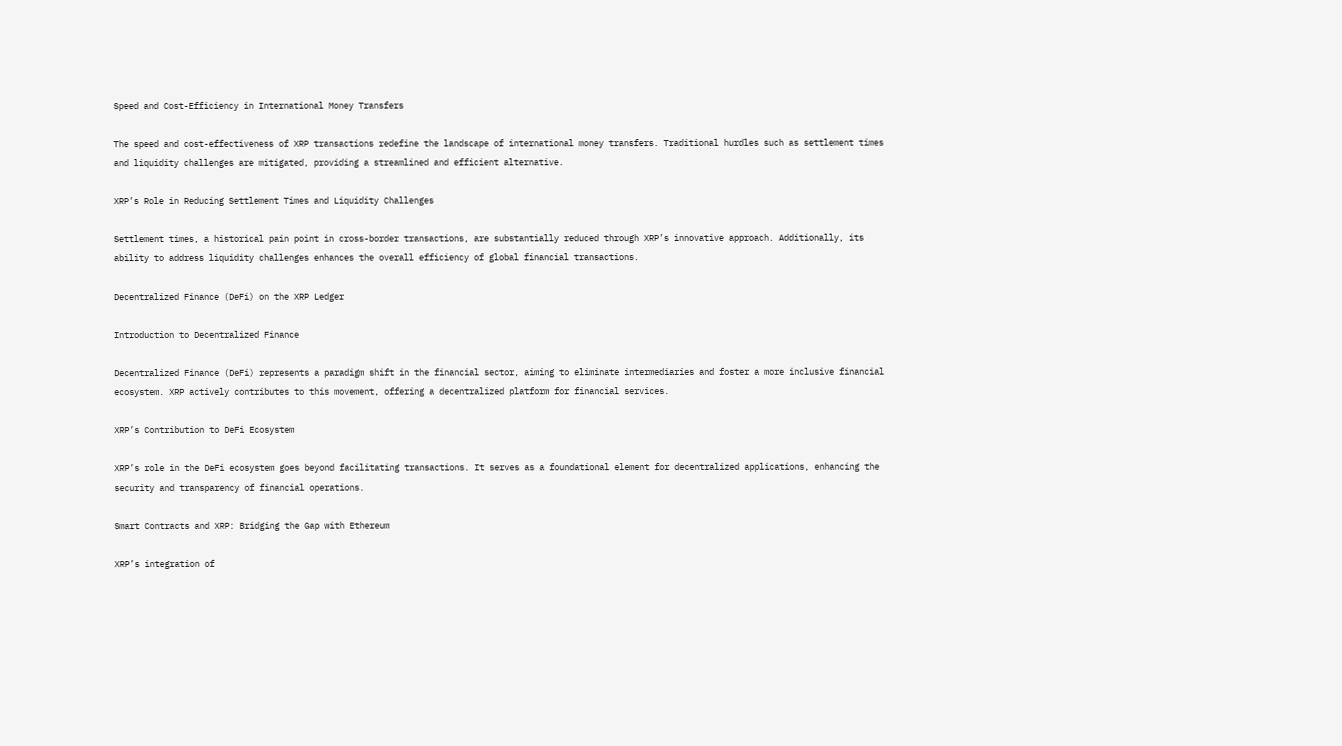Speed and Cost-Efficiency in International Money Transfers

The speed and cost-effectiveness of XRP transactions redefine the landscape of international money transfers. Traditional hurdles such as settlement times and liquidity challenges are mitigated, providing a streamlined and efficient alternative.

XRP’s Role in Reducing Settlement Times and Liquidity Challenges

Settlement times, a historical pain point in cross-border transactions, are substantially reduced through XRP’s innovative approach. Additionally, its ability to address liquidity challenges enhances the overall efficiency of global financial transactions.

Decentralized Finance (DeFi) on the XRP Ledger

Introduction to Decentralized Finance

Decentralized Finance (DeFi) represents a paradigm shift in the financial sector, aiming to eliminate intermediaries and foster a more inclusive financial ecosystem. XRP actively contributes to this movement, offering a decentralized platform for financial services.

XRP’s Contribution to DeFi Ecosystem

XRP’s role in the DeFi ecosystem goes beyond facilitating transactions. It serves as a foundational element for decentralized applications, enhancing the security and transparency of financial operations.

Smart Contracts and XRP: Bridging the Gap with Ethereum

XRP’s integration of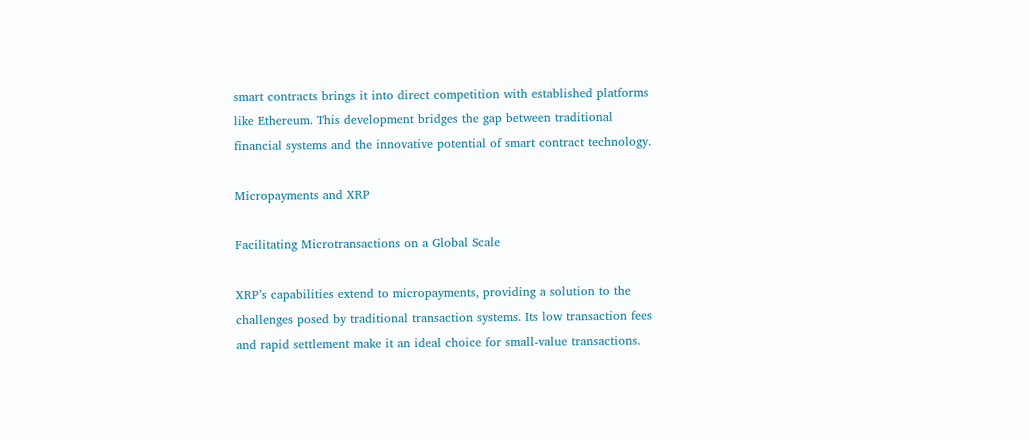smart contracts brings it into direct competition with established platforms like Ethereum. This development bridges the gap between traditional financial systems and the innovative potential of smart contract technology.

Micropayments and XRP

Facilitating Microtransactions on a Global Scale

XRP’s capabilities extend to micropayments, providing a solution to the challenges posed by traditional transaction systems. Its low transaction fees and rapid settlement make it an ideal choice for small-value transactions.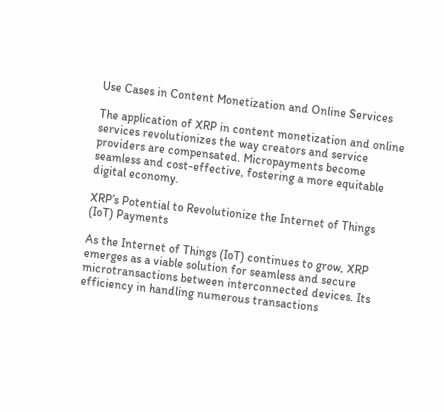Use Cases in Content Monetization and Online Services

The application of XRP in content monetization and online services revolutionizes the way creators and service providers are compensated. Micropayments become seamless and cost-effective, fostering a more equitable digital economy.

XRP’s Potential to Revolutionize the Internet of Things (IoT) Payments

As the Internet of Things (IoT) continues to grow, XRP emerges as a viable solution for seamless and secure microtransactions between interconnected devices. Its efficiency in handling numerous transactions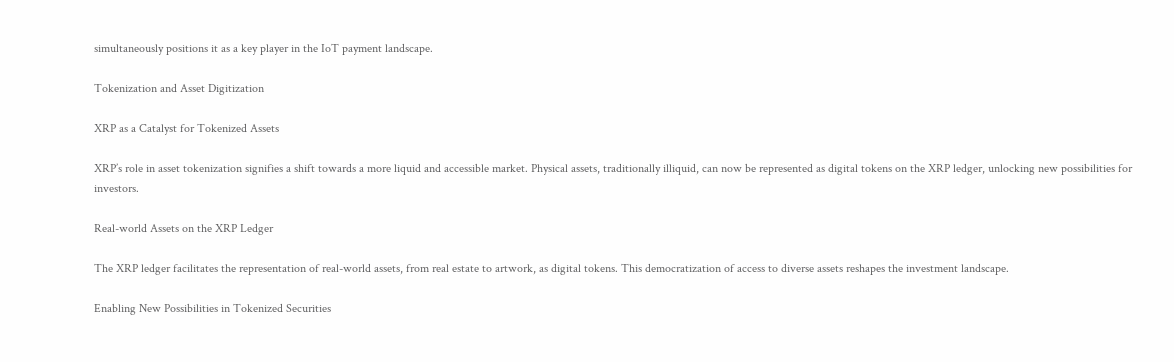simultaneously positions it as a key player in the IoT payment landscape.

Tokenization and Asset Digitization

XRP as a Catalyst for Tokenized Assets

XRP’s role in asset tokenization signifies a shift towards a more liquid and accessible market. Physical assets, traditionally illiquid, can now be represented as digital tokens on the XRP ledger, unlocking new possibilities for investors.

Real-world Assets on the XRP Ledger

The XRP ledger facilitates the representation of real-world assets, from real estate to artwork, as digital tokens. This democratization of access to diverse assets reshapes the investment landscape.

Enabling New Possibilities in Tokenized Securities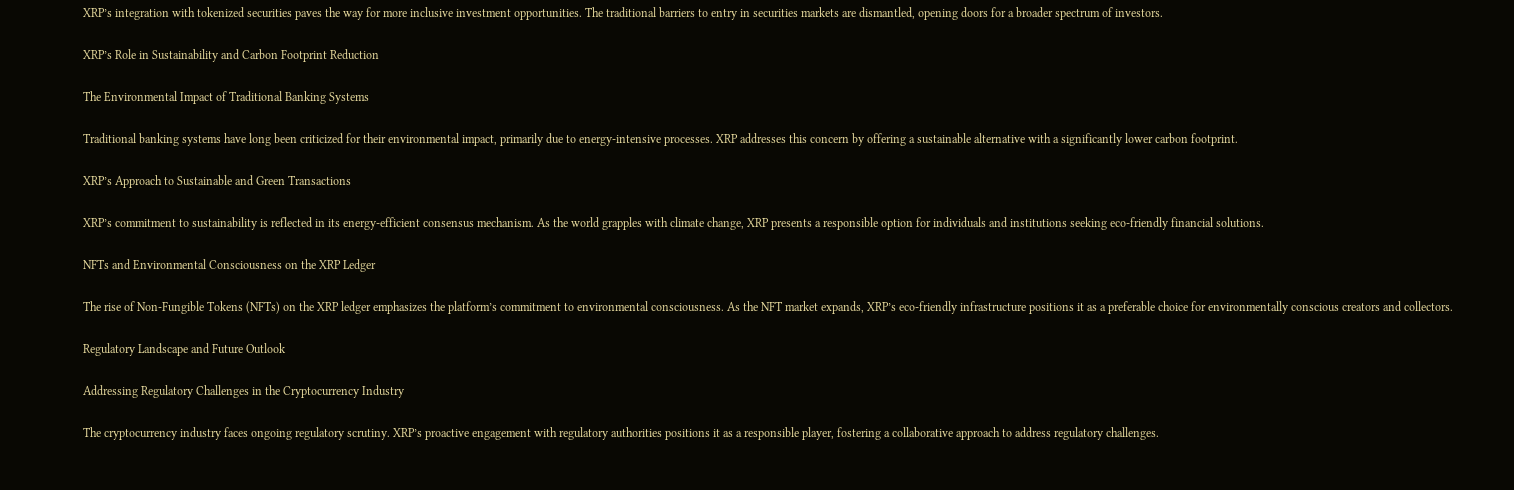XRP’s integration with tokenized securities paves the way for more inclusive investment opportunities. The traditional barriers to entry in securities markets are dismantled, opening doors for a broader spectrum of investors.

XRP’s Role in Sustainability and Carbon Footprint Reduction

The Environmental Impact of Traditional Banking Systems

Traditional banking systems have long been criticized for their environmental impact, primarily due to energy-intensive processes. XRP addresses this concern by offering a sustainable alternative with a significantly lower carbon footprint.

XRP’s Approach to Sustainable and Green Transactions

XRP’s commitment to sustainability is reflected in its energy-efficient consensus mechanism. As the world grapples with climate change, XRP presents a responsible option for individuals and institutions seeking eco-friendly financial solutions.

NFTs and Environmental Consciousness on the XRP Ledger

The rise of Non-Fungible Tokens (NFTs) on the XRP ledger emphasizes the platform’s commitment to environmental consciousness. As the NFT market expands, XRP’s eco-friendly infrastructure positions it as a preferable choice for environmentally conscious creators and collectors.

Regulatory Landscape and Future Outlook

Addressing Regulatory Challenges in the Cryptocurrency Industry

The cryptocurrency industry faces ongoing regulatory scrutiny. XRP’s proactive engagement with regulatory authorities positions it as a responsible player, fostering a collaborative approach to address regulatory challenges.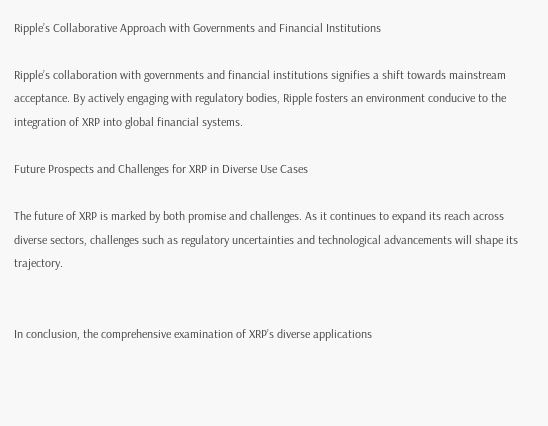Ripple’s Collaborative Approach with Governments and Financial Institutions

Ripple’s collaboration with governments and financial institutions signifies a shift towards mainstream acceptance. By actively engaging with regulatory bodies, Ripple fosters an environment conducive to the integration of XRP into global financial systems.

Future Prospects and Challenges for XRP in Diverse Use Cases

The future of XRP is marked by both promise and challenges. As it continues to expand its reach across diverse sectors, challenges such as regulatory uncertainties and technological advancements will shape its trajectory.


In conclusion, the comprehensive examination of XRP’s diverse applications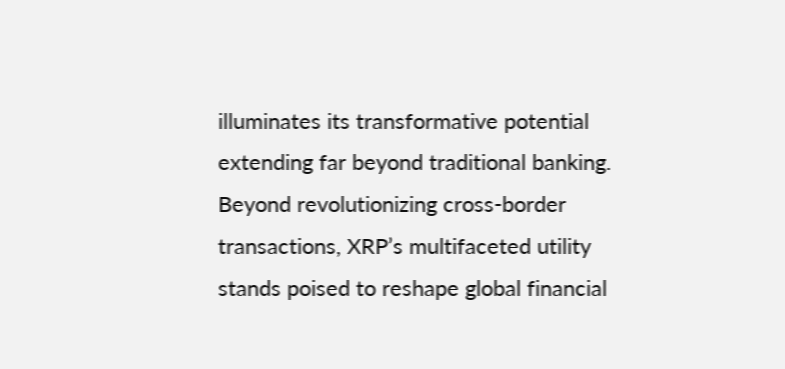illuminates its transformative potential extending far beyond traditional banking. Beyond revolutionizing cross-border transactions, XRP’s multifaceted utility stands poised to reshape global financial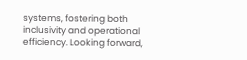systems, fostering both inclusivity and operational efficiency. Looking forward,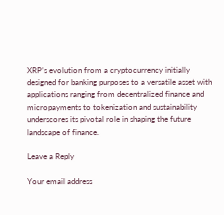XRP’s evolution from a cryptocurrency initially designed for banking purposes to a versatile asset with applications ranging from decentralized finance and micropayments to tokenization and sustainability underscores its pivotal role in shaping the future landscape of finance.

Leave a Reply

Your email address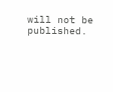will not be published.